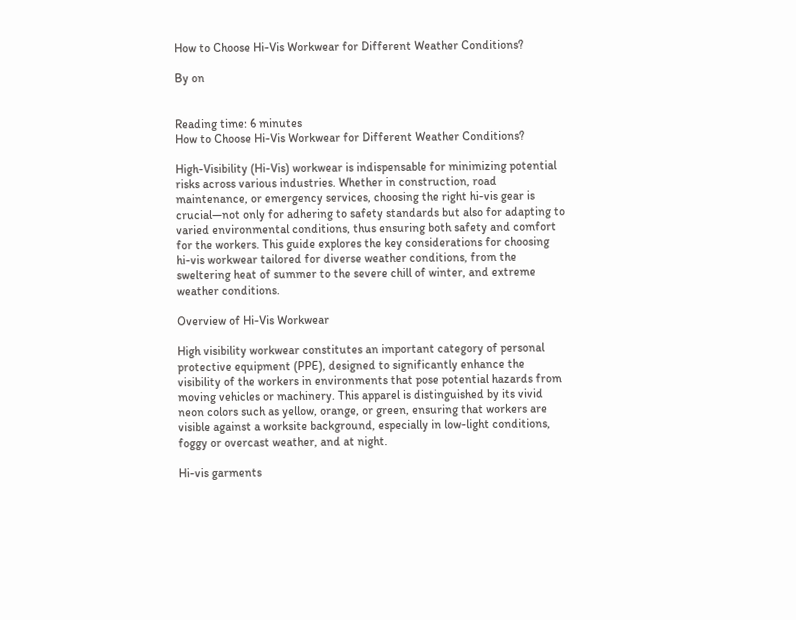How to Choose Hi-Vis Workwear for Different Weather Conditions?

By on


Reading time: 6 minutes
How to Choose Hi-Vis Workwear for Different Weather Conditions?

High-Visibility (Hi-Vis) workwear is indispensable for minimizing potential risks across various industries. Whether in construction, road maintenance, or emergency services, choosing the right hi-vis gear is crucial—not only for adhering to safety standards but also for adapting to varied environmental conditions, thus ensuring both safety and comfort for the workers. This guide explores the key considerations for choosing hi-vis workwear tailored for diverse weather conditions, from the sweltering heat of summer to the severe chill of winter, and extreme weather conditions.

Overview of Hi-Vis Workwear

High visibility workwear constitutes an important category of personal protective equipment (PPE), designed to significantly enhance the visibility of the workers in environments that pose potential hazards from moving vehicles or machinery. This apparel is distinguished by its vivid neon colors such as yellow, orange, or green, ensuring that workers are visible against a worksite background, especially in low-light conditions, foggy or overcast weather, and at night.

Hi-vis garments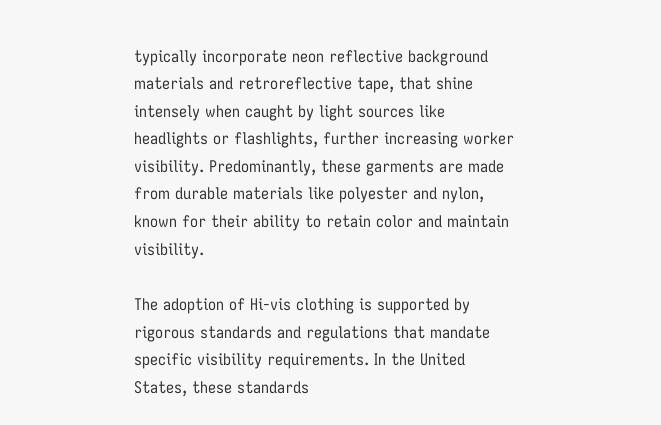typically incorporate neon reflective background materials and retroreflective tape, that shine intensely when caught by light sources like headlights or flashlights, further increasing worker visibility. Predominantly, these garments are made from durable materials like polyester and nylon, known for their ability to retain color and maintain visibility.

The adoption of Hi-vis clothing is supported by rigorous standards and regulations that mandate specific visibility requirements. In the United States, these standards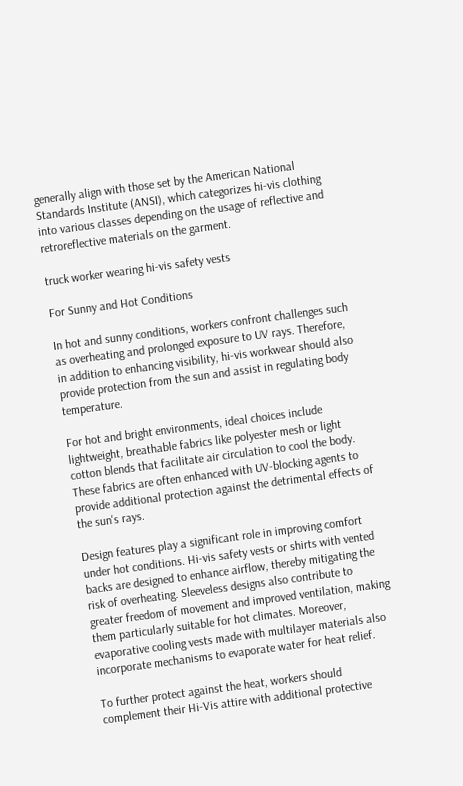generally align with those set by the American National Standards Institute (ANSI), which categorizes hi-vis clothing into various classes depending on the usage of reflective and retroreflective materials on the garment.

truck worker wearing hi-vis safety vests

For Sunny and Hot Conditions

In hot and sunny conditions, workers confront challenges such as overheating and prolonged exposure to UV rays. Therefore, in addition to enhancing visibility, hi-vis workwear should also provide protection from the sun and assist in regulating body temperature.

For hot and bright environments, ideal choices include lightweight, breathable fabrics like polyester mesh or light cotton blends that facilitate air circulation to cool the body. These fabrics are often enhanced with UV-blocking agents to provide additional protection against the detrimental effects of the sun's rays.

Design features play a significant role in improving comfort under hot conditions. Hi-vis safety vests or shirts with vented backs are designed to enhance airflow, thereby mitigating the risk of overheating. Sleeveless designs also contribute to greater freedom of movement and improved ventilation, making them particularly suitable for hot climates. Moreover, evaporative cooling vests made with multilayer materials also incorporate mechanisms to evaporate water for heat relief.

To further protect against the heat, workers should complement their Hi-Vis attire with additional protective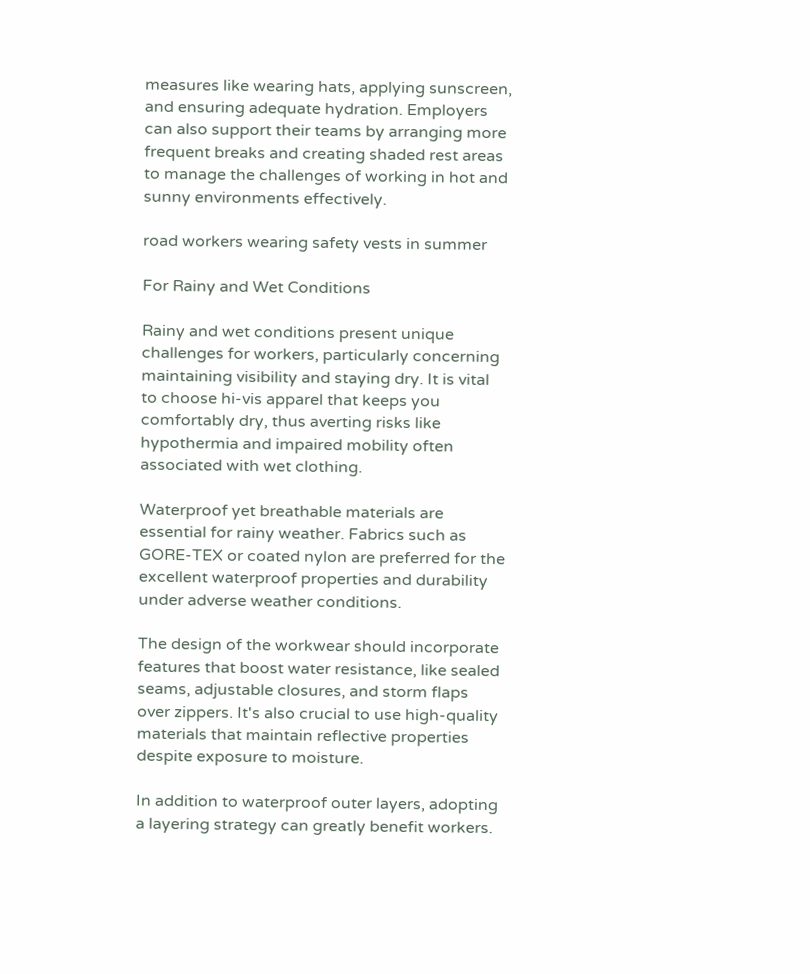measures like wearing hats, applying sunscreen, and ensuring adequate hydration. Employers can also support their teams by arranging more frequent breaks and creating shaded rest areas to manage the challenges of working in hot and sunny environments effectively.

road workers wearing safety vests in summer

For Rainy and Wet Conditions

Rainy and wet conditions present unique challenges for workers, particularly concerning maintaining visibility and staying dry. It is vital to choose hi-vis apparel that keeps you comfortably dry, thus averting risks like hypothermia and impaired mobility often associated with wet clothing.

Waterproof yet breathable materials are essential for rainy weather. Fabrics such as GORE-TEX or coated nylon are preferred for the excellent waterproof properties and durability under adverse weather conditions.

The design of the workwear should incorporate features that boost water resistance, like sealed seams, adjustable closures, and storm flaps over zippers. It's also crucial to use high-quality materials that maintain reflective properties despite exposure to moisture.

In addition to waterproof outer layers, adopting a layering strategy can greatly benefit workers.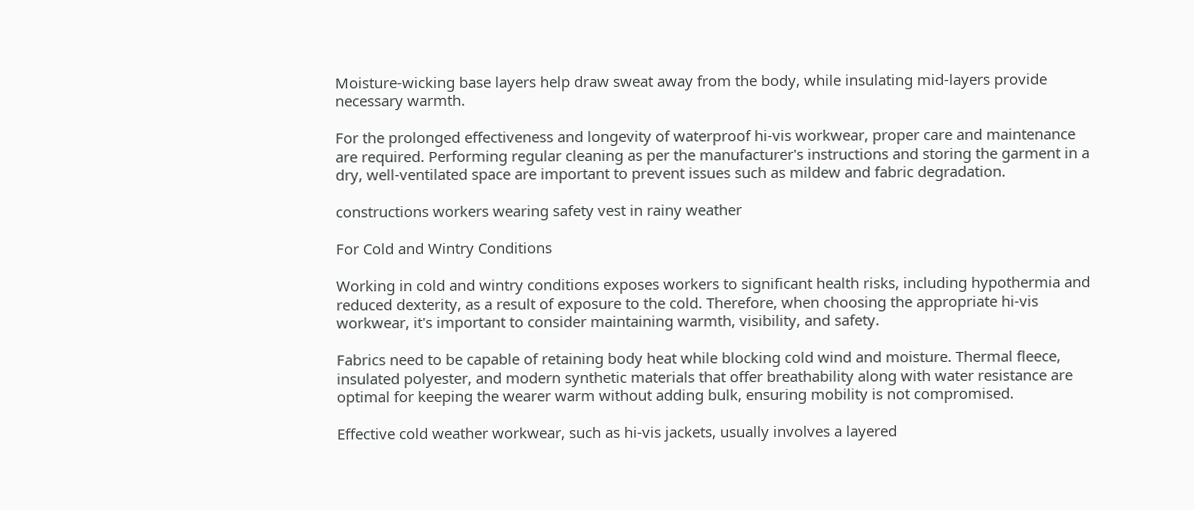Moisture-wicking base layers help draw sweat away from the body, while insulating mid-layers provide necessary warmth.

For the prolonged effectiveness and longevity of waterproof hi-vis workwear, proper care and maintenance are required. Performing regular cleaning as per the manufacturer's instructions and storing the garment in a dry, well-ventilated space are important to prevent issues such as mildew and fabric degradation.

constructions workers wearing safety vest in rainy weather

For Cold and Wintry Conditions

Working in cold and wintry conditions exposes workers to significant health risks, including hypothermia and reduced dexterity, as a result of exposure to the cold. Therefore, when choosing the appropriate hi-vis workwear, it's important to consider maintaining warmth, visibility, and safety.

Fabrics need to be capable of retaining body heat while blocking cold wind and moisture. Thermal fleece, insulated polyester, and modern synthetic materials that offer breathability along with water resistance are optimal for keeping the wearer warm without adding bulk, ensuring mobility is not compromised.

Effective cold weather workwear, such as hi-vis jackets, usually involves a layered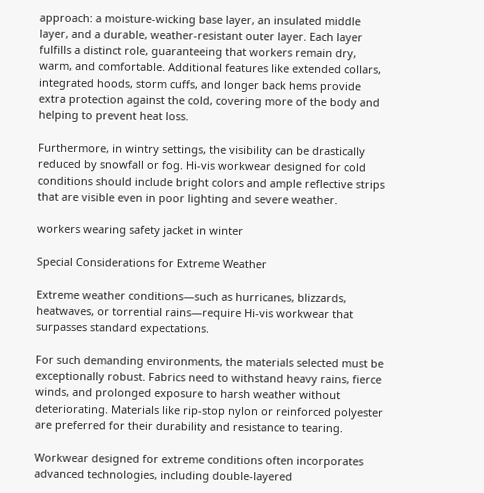approach: a moisture-wicking base layer, an insulated middle layer, and a durable, weather-resistant outer layer. Each layer fulfills a distinct role, guaranteeing that workers remain dry, warm, and comfortable. Additional features like extended collars, integrated hoods, storm cuffs, and longer back hems provide extra protection against the cold, covering more of the body and helping to prevent heat loss.

Furthermore, in wintry settings, the visibility can be drastically reduced by snowfall or fog. Hi-vis workwear designed for cold conditions should include bright colors and ample reflective strips that are visible even in poor lighting and severe weather.

workers wearing safety jacket in winter

Special Considerations for Extreme Weather

Extreme weather conditions—such as hurricanes, blizzards, heatwaves, or torrential rains—require Hi-vis workwear that surpasses standard expectations.

For such demanding environments, the materials selected must be exceptionally robust. Fabrics need to withstand heavy rains, fierce winds, and prolonged exposure to harsh weather without deteriorating. Materials like rip-stop nylon or reinforced polyester are preferred for their durability and resistance to tearing.

Workwear designed for extreme conditions often incorporates advanced technologies, including double-layered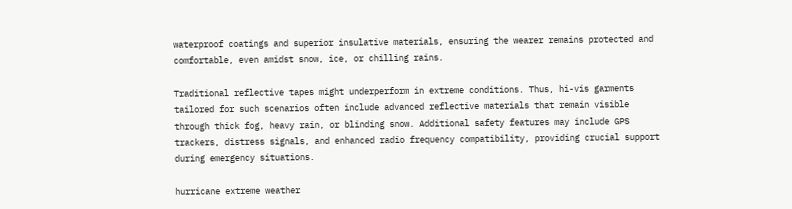waterproof coatings and superior insulative materials, ensuring the wearer remains protected and comfortable, even amidst snow, ice, or chilling rains.

Traditional reflective tapes might underperform in extreme conditions. Thus, hi-vis garments tailored for such scenarios often include advanced reflective materials that remain visible through thick fog, heavy rain, or blinding snow. Additional safety features may include GPS trackers, distress signals, and enhanced radio frequency compatibility, providing crucial support during emergency situations.

hurricane extreme weather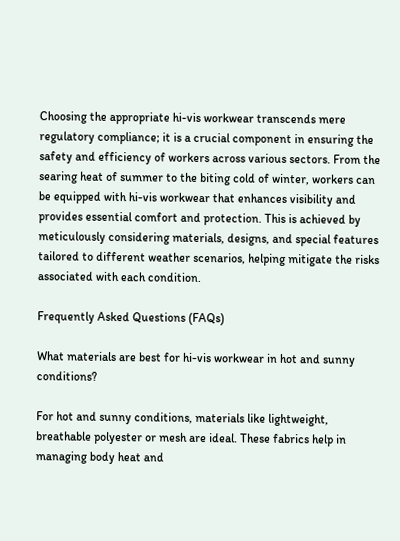Choosing the appropriate hi-vis workwear transcends mere regulatory compliance; it is a crucial component in ensuring the safety and efficiency of workers across various sectors. From the searing heat of summer to the biting cold of winter, workers can be equipped with hi-vis workwear that enhances visibility and provides essential comfort and protection. This is achieved by meticulously considering materials, designs, and special features tailored to different weather scenarios, helping mitigate the risks associated with each condition.

Frequently Asked Questions (FAQs)

What materials are best for hi-vis workwear in hot and sunny conditions?

For hot and sunny conditions, materials like lightweight, breathable polyester or mesh are ideal. These fabrics help in managing body heat and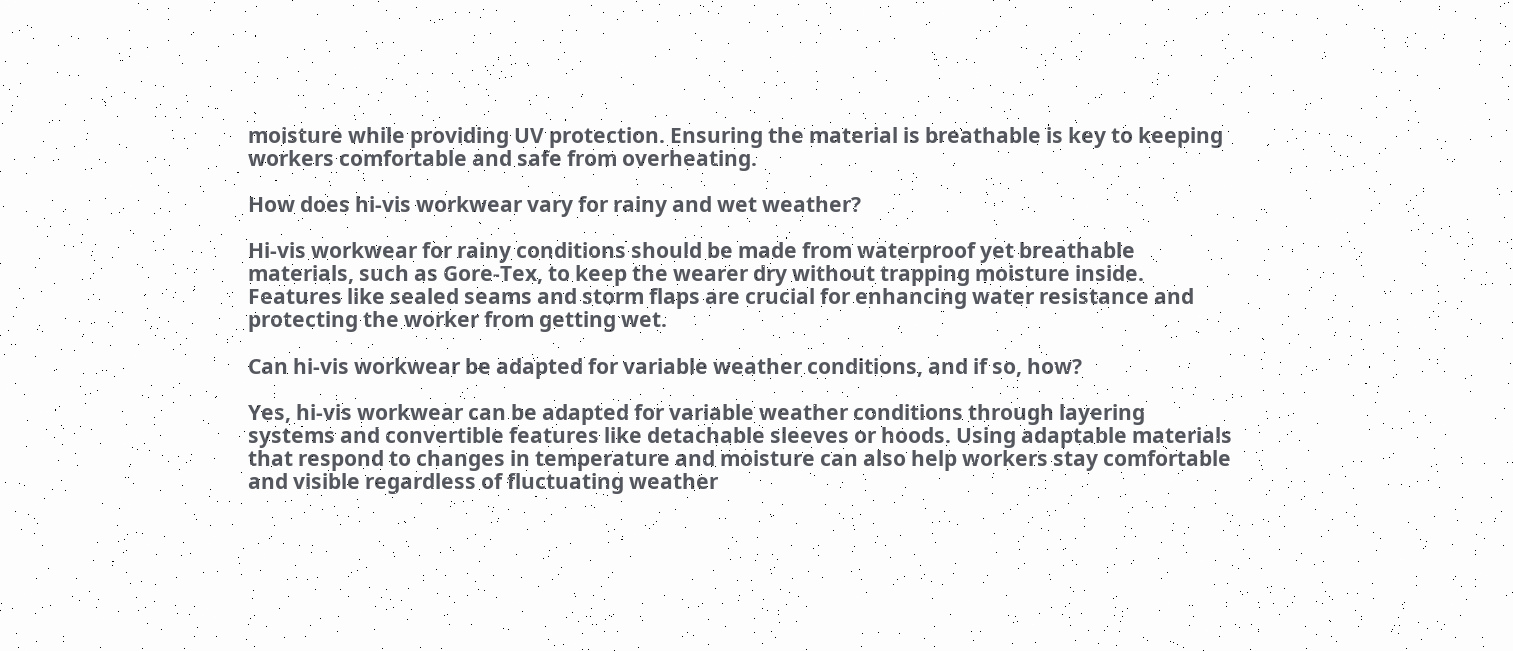moisture while providing UV protection. Ensuring the material is breathable is key to keeping workers comfortable and safe from overheating.

How does hi-vis workwear vary for rainy and wet weather?

Hi-vis workwear for rainy conditions should be made from waterproof yet breathable materials, such as Gore-Tex, to keep the wearer dry without trapping moisture inside. Features like sealed seams and storm flaps are crucial for enhancing water resistance and protecting the worker from getting wet.

Can hi-vis workwear be adapted for variable weather conditions, and if so, how?

Yes, hi-vis workwear can be adapted for variable weather conditions through layering systems and convertible features like detachable sleeves or hoods. Using adaptable materials that respond to changes in temperature and moisture can also help workers stay comfortable and visible regardless of fluctuating weather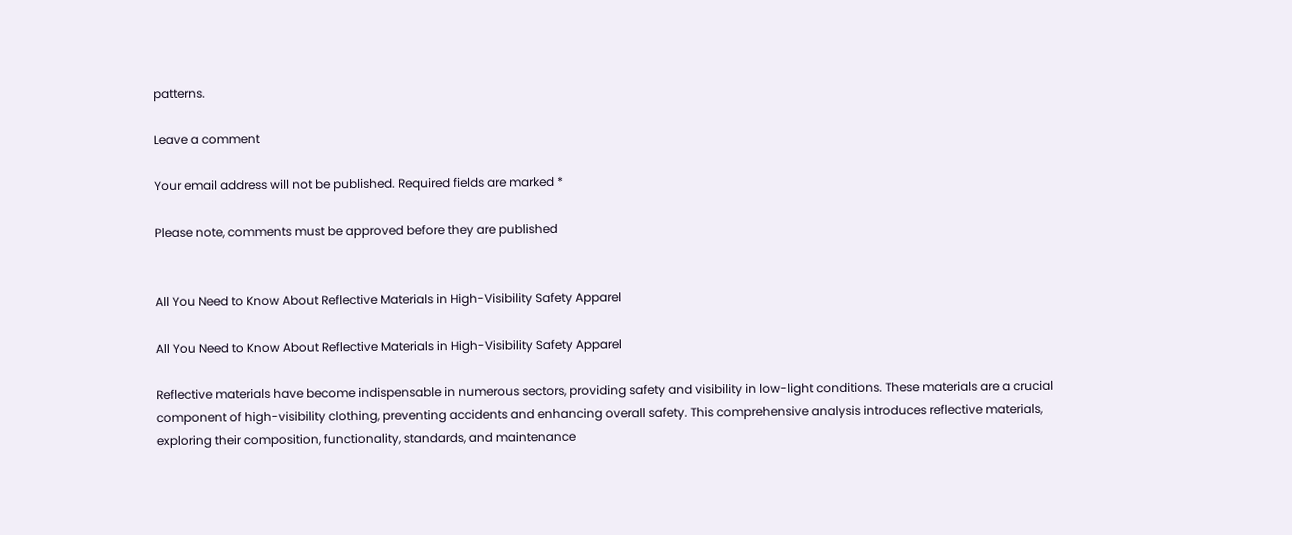patterns.

Leave a comment

Your email address will not be published. Required fields are marked *

Please note, comments must be approved before they are published


All You Need to Know About Reflective Materials in High-Visibility Safety Apparel

All You Need to Know About Reflective Materials in High-Visibility Safety Apparel

Reflective materials have become indispensable in numerous sectors, providing safety and visibility in low-light conditions. These materials are a crucial component of high-visibility clothing, preventing accidents and enhancing overall safety. This comprehensive analysis introduces reflective materials, exploring their composition, functionality, standards, and maintenance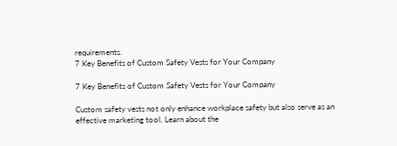requirements.
7 Key Benefits of Custom Safety Vests for Your Company

7 Key Benefits of Custom Safety Vests for Your Company

Custom safety vests not only enhance workplace safety but also serve as an effective marketing tool. Learn about the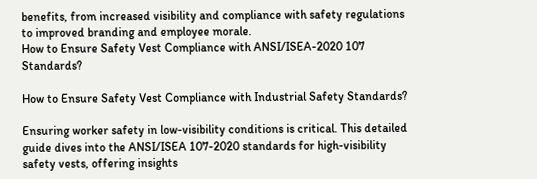benefits, from increased visibility and compliance with safety regulations to improved branding and employee morale.
How to Ensure Safety Vest Compliance with ANSI/ISEA-2020 107 Standards?

How to Ensure Safety Vest Compliance with Industrial Safety Standards?

Ensuring worker safety in low-visibility conditions is critical. This detailed guide dives into the ANSI/ISEA 107-2020 standards for high-visibility safety vests, offering insights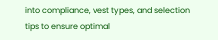into compliance, vest types, and selection tips to ensure optimal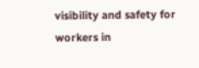visibility and safety for workers in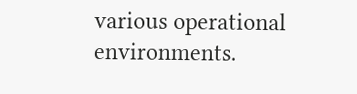various operational environments.